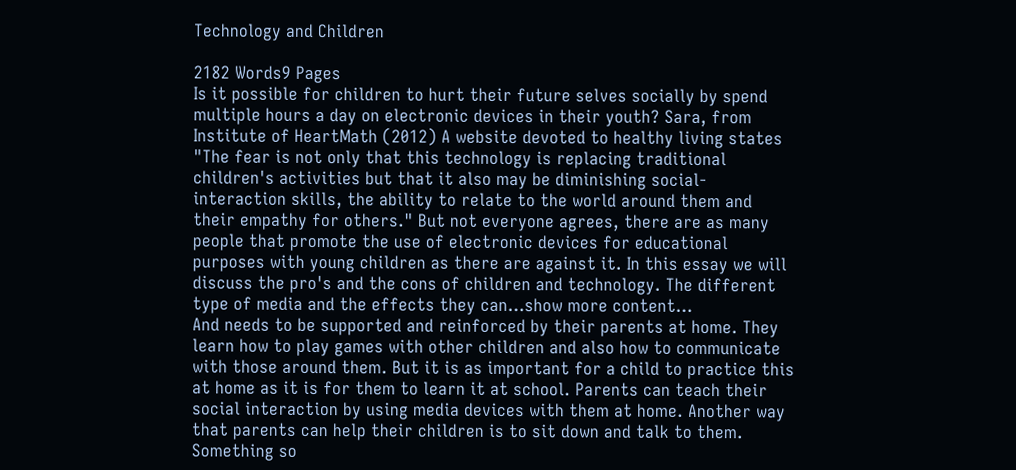Technology and Children

2182 Words9 Pages
Is it possible for children to hurt their future selves socially by spend multiple hours a day on electronic devices in their youth? Sara, from Institute of HeartMath (2012) A website devoted to healthy living states "The fear is not only that this technology is replacing traditional children's activities but that it also may be diminishing social-interaction skills, the ability to relate to the world around them and their empathy for others." But not everyone agrees, there are as many people that promote the use of electronic devices for educational purposes with young children as there are against it. In this essay we will discuss the pro's and the cons of children and technology. The different type of media and the effects they can…show more content…
And needs to be supported and reinforced by their parents at home. They learn how to play games with other children and also how to communicate with those around them. But it is as important for a child to practice this at home as it is for them to learn it at school. Parents can teach their social interaction by using media devices with them at home. Another way that parents can help their children is to sit down and talk to them. Something so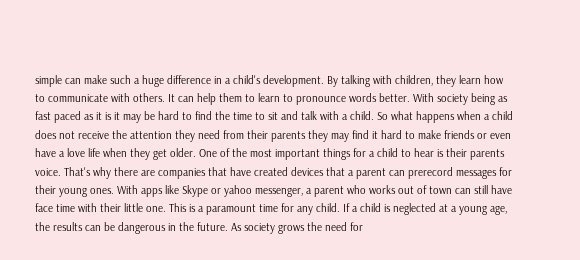simple can make such a huge difference in a child's development. By talking with children, they learn how to communicate with others. It can help them to learn to pronounce words better. With society being as fast paced as it is it may be hard to find the time to sit and talk with a child. So what happens when a child does not receive the attention they need from their parents they may find it hard to make friends or even have a love life when they get older. One of the most important things for a child to hear is their parents voice. That's why there are companies that have created devices that a parent can prerecord messages for their young ones. With apps like Skype or yahoo messenger, a parent who works out of town can still have face time with their little one. This is a paramount time for any child. If a child is neglected at a young age, the results can be dangerous in the future. As society grows the need for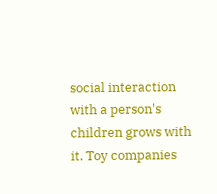social interaction with a person's children grows with it. Toy companies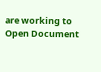are working to
Open Document